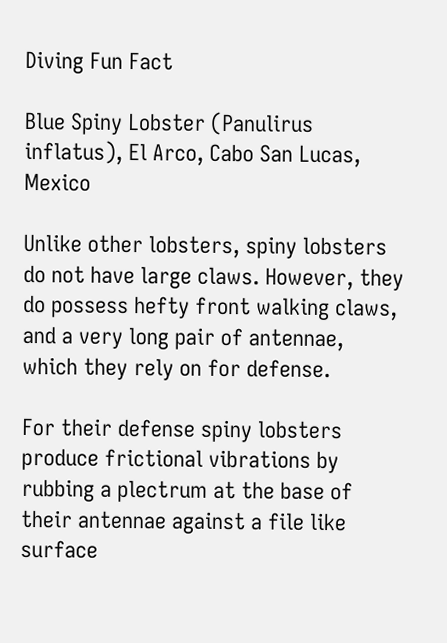Diving Fun Fact

Blue Spiny Lobster (Panulirus inflatus), El Arco, Cabo San Lucas, Mexico

Unlike other lobsters, spiny lobsters do not have large claws. However, they do possess hefty front walking claws, and a very long pair of antennae, which they rely on for defense.

For their defense spiny lobsters produce frictional vibrations by rubbing a plectrum at the base of their antennae against a file like surface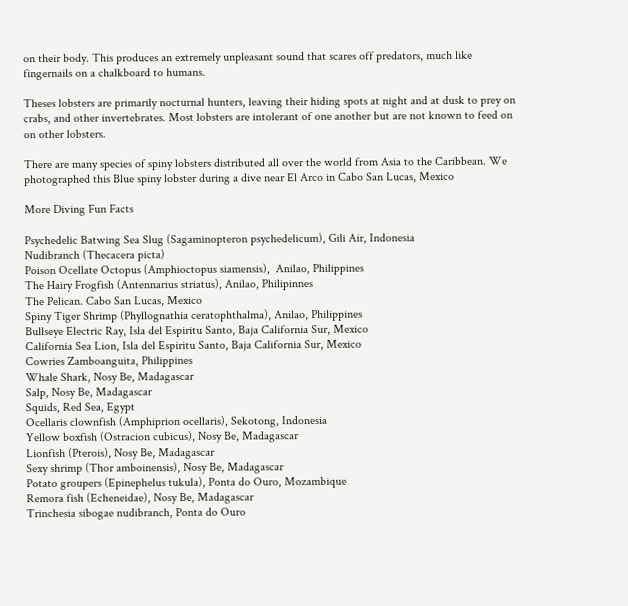on their body. This produces an extremely unpleasant sound that scares off predators, much like fingernails on a chalkboard to humans.

Theses lobsters are primarily nocturnal hunters, leaving their hiding spots at night and at dusk to prey on crabs, and other invertebrates. Most lobsters are intolerant of one another but are not known to feed on on other lobsters.

There are many species of spiny lobsters distributed all over the world from Asia to the Caribbean. We photographed this Blue spiny lobster during a dive near El Arco in Cabo San Lucas, Mexico

More Diving Fun Facts

Psychedelic Batwing Sea Slug (Sagaminopteron psychedelicum), Gili Air, Indonesia
Nudibranch (Thecacera picta)
Poison Ocellate Octopus (Amphioctopus siamensis),  Anilao, Philippines
The Hairy Frogfish (Antennarius striatus), Anilao, Philipinnes
The Pelican. Cabo San Lucas, Mexico
Spiny Tiger Shrimp (Phyllognathia ceratophthalma), Anilao, Philippines
Bullseye Electric Ray, Isla del Espiritu Santo, Baja California Sur, Mexico
California Sea Lion, Isla del Espiritu Santo, Baja California Sur, Mexico
Cowries Zamboanguita, Philippines
Whale Shark, Nosy Be, Madagascar
Salp, Nosy Be, Madagascar
Squids, Red Sea, Egypt
Ocellaris clownfish (Amphiprion ocellaris), Sekotong, Indonesia
Yellow boxfish (Ostracion cubicus), Nosy Be, Madagascar
Lionfish (Pterois), Nosy Be, Madagascar
Sexy shrimp (Thor amboinensis), Nosy Be, Madagascar
Potato groupers (Epinephelus tukula), Ponta do Ouro, Mozambique
Remora fish (Echeneidae), Nosy Be, Madagascar
Trinchesia sibogae nudibranch, Ponta do Ouro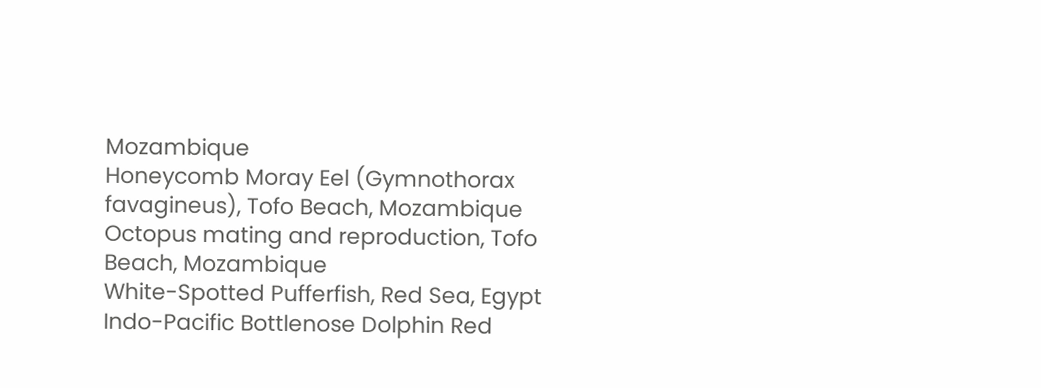Mozambique
Honeycomb Moray Eel (Gymnothorax favagineus), Tofo Beach, Mozambique
Octopus mating and reproduction, Tofo Beach, Mozambique
White-Spotted Pufferfish, Red Sea, Egypt
Indo-Pacific Bottlenose Dolphin Red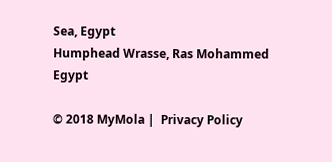Sea, Egypt
Humphead Wrasse, Ras Mohammed Egypt

© 2018 MyMola |  Privacy Policy